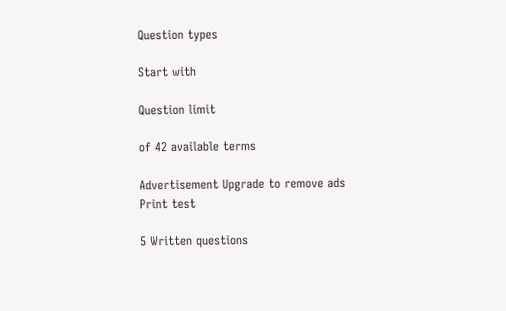Question types

Start with

Question limit

of 42 available terms

Advertisement Upgrade to remove ads
Print test

5 Written questions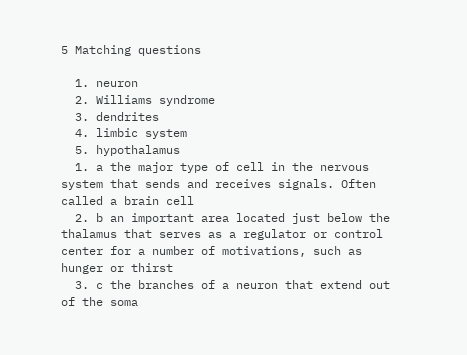5 Matching questions

  1. neuron
  2. Williams syndrome
  3. dendrites
  4. limbic system
  5. hypothalamus
  1. a the major type of cell in the nervous system that sends and receives signals. Often called a brain cell
  2. b an important area located just below the thalamus that serves as a regulator or control center for a number of motivations, such as hunger or thirst
  3. c the branches of a neuron that extend out of the soma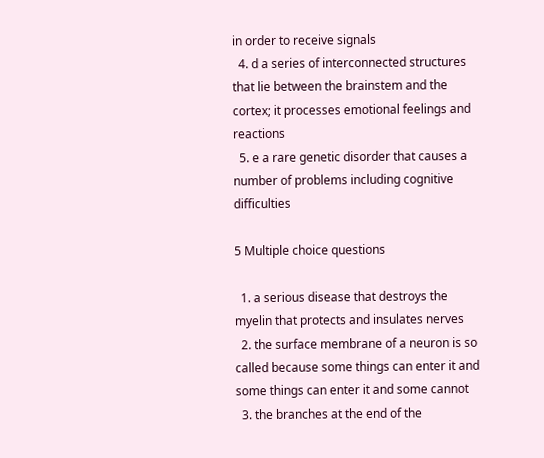in order to receive signals
  4. d a series of interconnected structures that lie between the brainstem and the cortex; it processes emotional feelings and reactions
  5. e a rare genetic disorder that causes a number of problems including cognitive difficulties

5 Multiple choice questions

  1. a serious disease that destroys the myelin that protects and insulates nerves
  2. the surface membrane of a neuron is so called because some things can enter it and some things can enter it and some cannot
  3. the branches at the end of the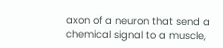axon of a neuron that send a chemical signal to a muscle,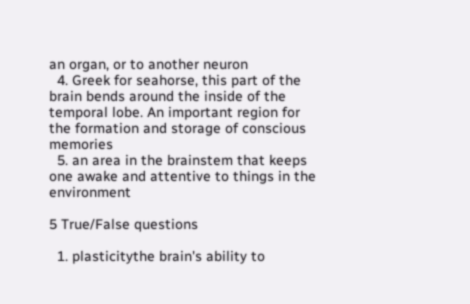an organ, or to another neuron
  4. Greek for seahorse, this part of the brain bends around the inside of the temporal lobe. An important region for the formation and storage of conscious memories
  5. an area in the brainstem that keeps one awake and attentive to things in the environment

5 True/False questions

  1. plasticitythe brain's ability to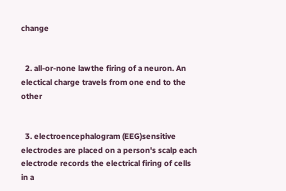change


  2. all-or-none lawthe firing of a neuron. An electical charge travels from one end to the other


  3. electroencephalogram (EEG)sensitive electrodes are placed on a person's scalp each electrode records the electrical firing of cells in a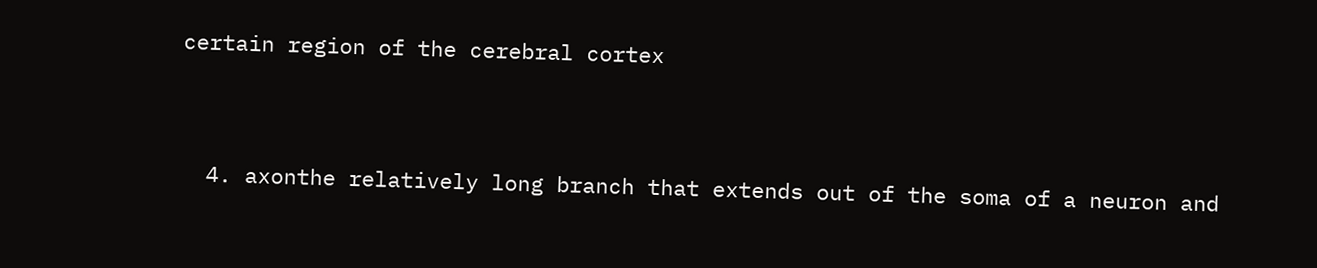certain region of the cerebral cortex


  4. axonthe relatively long branch that extends out of the soma of a neuron and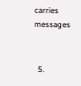carries messages


  5.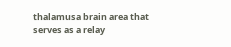thalamusa brain area that serves as a relay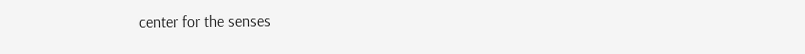center for the senses